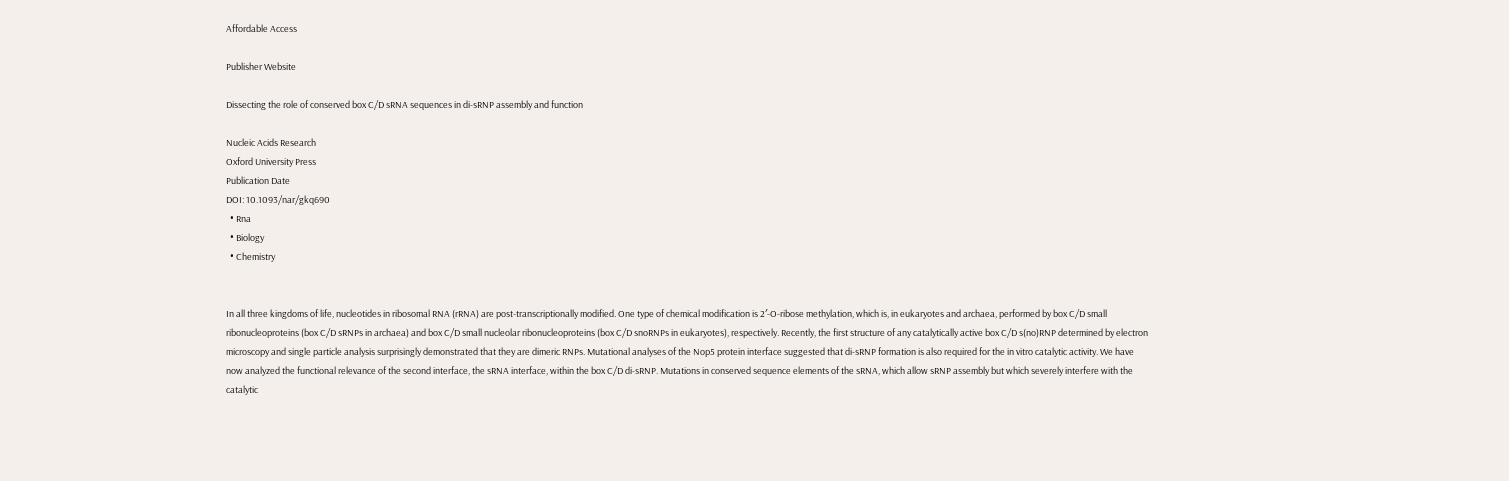Affordable Access

Publisher Website

Dissecting the role of conserved box C/D sRNA sequences in di-sRNP assembly and function

Nucleic Acids Research
Oxford University Press
Publication Date
DOI: 10.1093/nar/gkq690
  • Rna
  • Biology
  • Chemistry


In all three kingdoms of life, nucleotides in ribosomal RNA (rRNA) are post-transcriptionally modified. One type of chemical modification is 2′-O-ribose methylation, which is, in eukaryotes and archaea, performed by box C/D small ribonucleoproteins (box C/D sRNPs in archaea) and box C/D small nucleolar ribonucleoproteins (box C/D snoRNPs in eukaryotes), respectively. Recently, the first structure of any catalytically active box C/D s(no)RNP determined by electron microscopy and single particle analysis surprisingly demonstrated that they are dimeric RNPs. Mutational analyses of the Nop5 protein interface suggested that di-sRNP formation is also required for the in vitro catalytic activity. We have now analyzed the functional relevance of the second interface, the sRNA interface, within the box C/D di-sRNP. Mutations in conserved sequence elements of the sRNA, which allow sRNP assembly but which severely interfere with the catalytic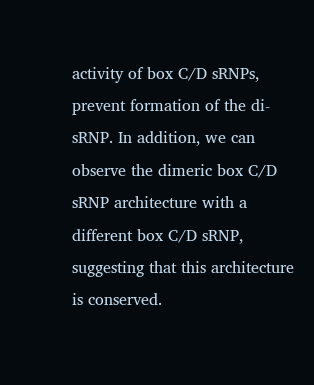activity of box C/D sRNPs, prevent formation of the di-sRNP. In addition, we can observe the dimeric box C/D sRNP architecture with a different box C/D sRNP, suggesting that this architecture is conserved.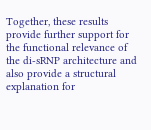Together, these results provide further support for the functional relevance of the di-sRNP architecture and also provide a structural explanation for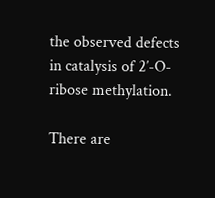the observed defects in catalysis of 2′-O-ribose methylation.

There are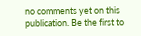no comments yet on this publication. Be the first to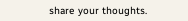share your thoughts.